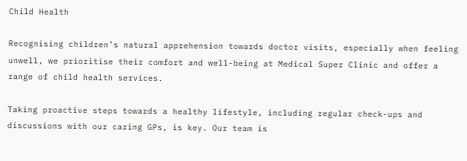Child Health

Recognising children’s natural apprehension towards doctor visits, especially when feeling unwell, we prioritise their comfort and well-being at Medical Super Clinic and offer a range of child health services.

Taking proactive steps towards a healthy lifestyle, including regular check-ups and discussions with our caring GPs, is key. Our team is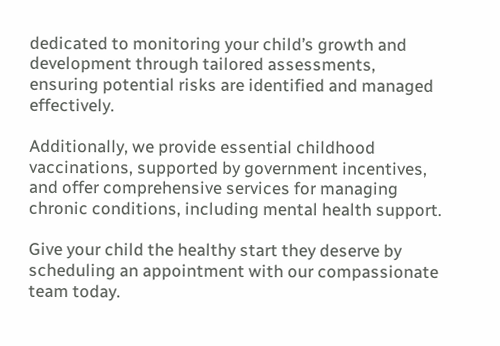dedicated to monitoring your child’s growth and development through tailored assessments, ensuring potential risks are identified and managed effectively.

Additionally, we provide essential childhood vaccinations, supported by government incentives, and offer comprehensive services for managing chronic conditions, including mental health support.

Give your child the healthy start they deserve by scheduling an appointment with our compassionate team today.